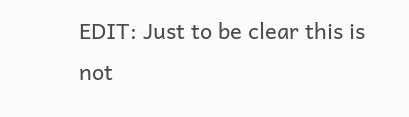EDIT: Just to be clear this is not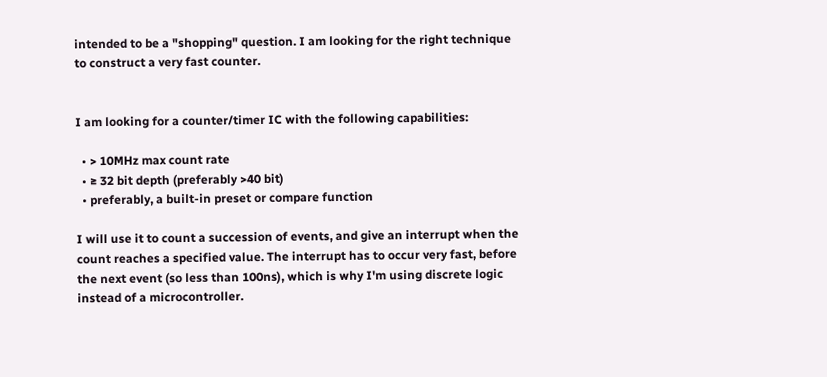intended to be a "shopping" question. I am looking for the right technique to construct a very fast counter.


I am looking for a counter/timer IC with the following capabilities:

  • > 10MHz max count rate
  • ≥ 32 bit depth (preferably >40 bit)
  • preferably, a built-in preset or compare function

I will use it to count a succession of events, and give an interrupt when the count reaches a specified value. The interrupt has to occur very fast, before the next event (so less than 100ns), which is why I'm using discrete logic instead of a microcontroller.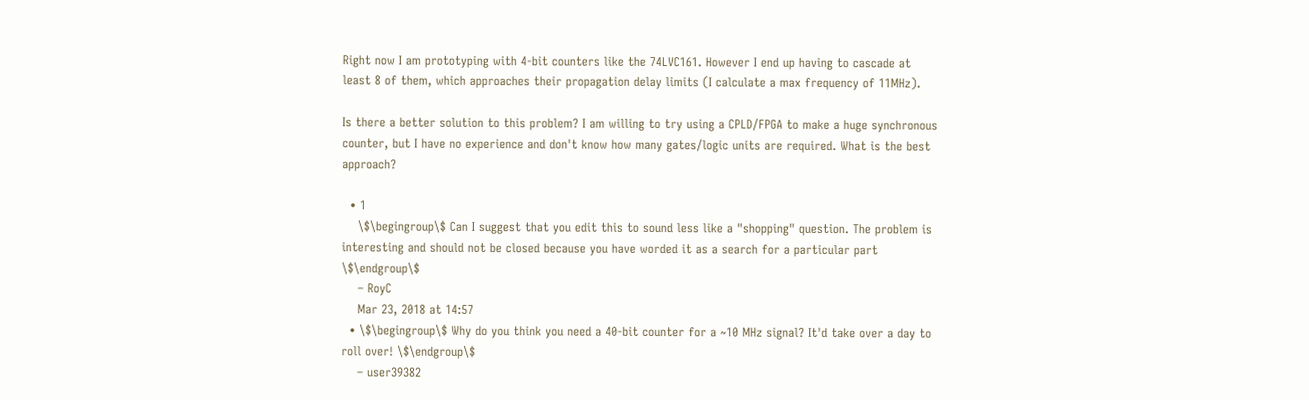Right now I am prototyping with 4-bit counters like the 74LVC161. However I end up having to cascade at least 8 of them, which approaches their propagation delay limits (I calculate a max frequency of 11MHz).

Is there a better solution to this problem? I am willing to try using a CPLD/FPGA to make a huge synchronous counter, but I have no experience and don't know how many gates/logic units are required. What is the best approach?

  • 1
    \$\begingroup\$ Can I suggest that you edit this to sound less like a "shopping" question. The problem is interesting and should not be closed because you have worded it as a search for a particular part \$\endgroup\$
    – RoyC
    Mar 23, 2018 at 14:57
  • \$\begingroup\$ Why do you think you need a 40-bit counter for a ~10 MHz signal? It'd take over a day to roll over! \$\endgroup\$
    – user39382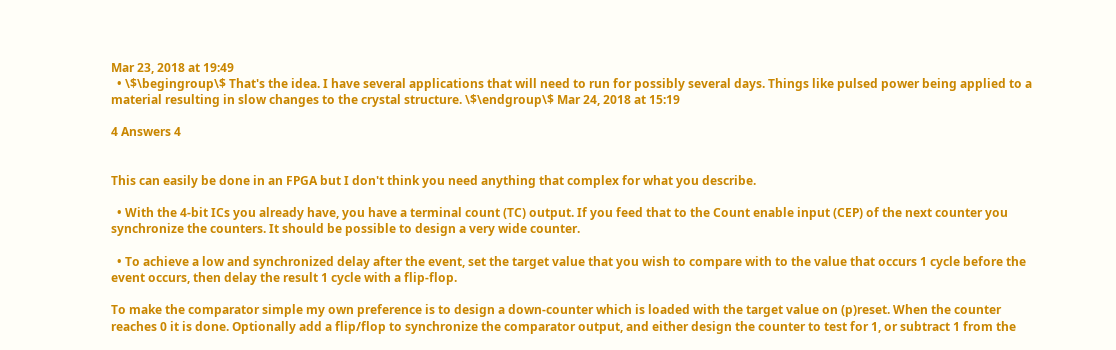Mar 23, 2018 at 19:49
  • \$\begingroup\$ That's the idea. I have several applications that will need to run for possibly several days. Things like pulsed power being applied to a material resulting in slow changes to the crystal structure. \$\endgroup\$ Mar 24, 2018 at 15:19

4 Answers 4


This can easily be done in an FPGA but I don't think you need anything that complex for what you describe.

  • With the 4-bit ICs you already have, you have a terminal count (TC) output. If you feed that to the Count enable input (CEP) of the next counter you synchronize the counters. It should be possible to design a very wide counter.

  • To achieve a low and synchronized delay after the event, set the target value that you wish to compare with to the value that occurs 1 cycle before the event occurs, then delay the result 1 cycle with a flip-flop.

To make the comparator simple my own preference is to design a down-counter which is loaded with the target value on (p)reset. When the counter reaches 0 it is done. Optionally add a flip/flop to synchronize the comparator output, and either design the counter to test for 1, or subtract 1 from the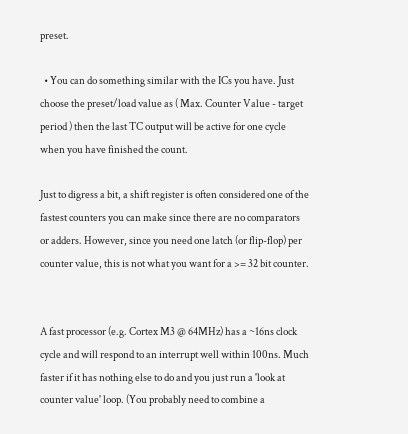preset.

  • You can do something similar with the ICs you have. Just choose the preset/load value as ( Max. Counter Value - target period ) then the last TC output will be active for one cycle when you have finished the count.

Just to digress a bit, a shift register is often considered one of the fastest counters you can make since there are no comparators or adders. However, since you need one latch (or flip-flop) per counter value, this is not what you want for a >= 32 bit counter.


A fast processor (e.g. Cortex M3 @ 64MHz) has a ~16ns clock cycle and will respond to an interrupt well within 100ns. Much faster if it has nothing else to do and you just run a 'look at counter value' loop. (You probably need to combine a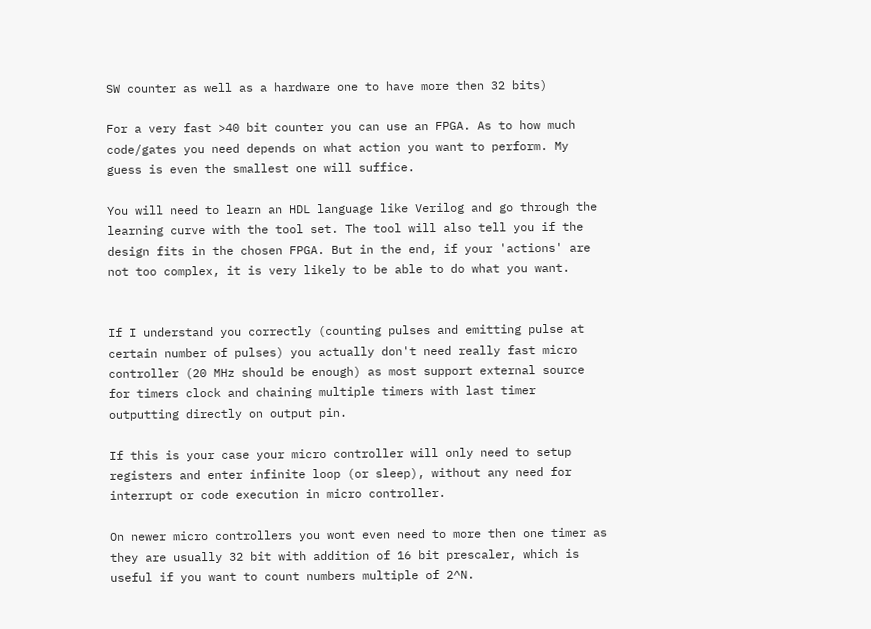SW counter as well as a hardware one to have more then 32 bits)

For a very fast >40 bit counter you can use an FPGA. As to how much code/gates you need depends on what action you want to perform. My guess is even the smallest one will suffice.

You will need to learn an HDL language like Verilog and go through the learning curve with the tool set. The tool will also tell you if the design fits in the chosen FPGA. But in the end, if your 'actions' are not too complex, it is very likely to be able to do what you want.


If I understand you correctly (counting pulses and emitting pulse at certain number of pulses) you actually don't need really fast micro controller (20 MHz should be enough) as most support external source for timers clock and chaining multiple timers with last timer outputting directly on output pin.

If this is your case your micro controller will only need to setup registers and enter infinite loop (or sleep), without any need for interrupt or code execution in micro controller.

On newer micro controllers you wont even need to more then one timer as they are usually 32 bit with addition of 16 bit prescaler, which is useful if you want to count numbers multiple of 2^N.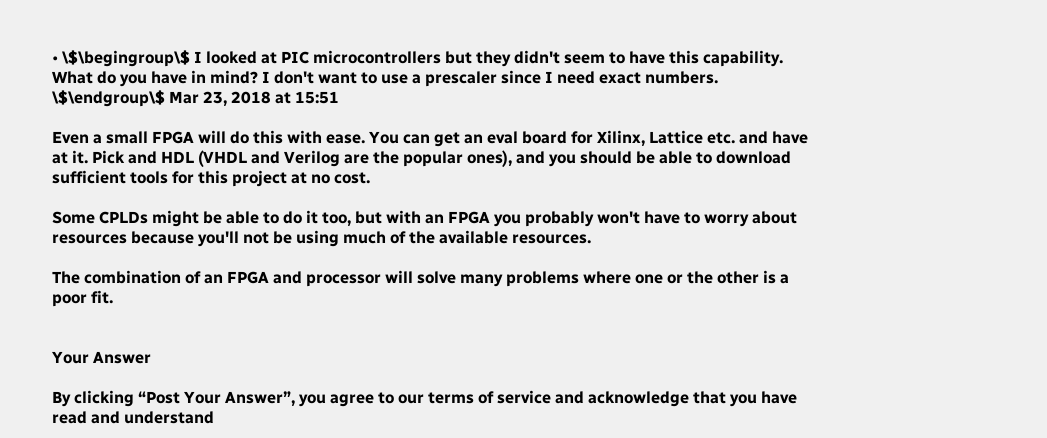• \$\begingroup\$ I looked at PIC microcontrollers but they didn't seem to have this capability. What do you have in mind? I don't want to use a prescaler since I need exact numbers. \$\endgroup\$ Mar 23, 2018 at 15:51

Even a small FPGA will do this with ease. You can get an eval board for Xilinx, Lattice etc. and have at it. Pick and HDL (VHDL and Verilog are the popular ones), and you should be able to download sufficient tools for this project at no cost.

Some CPLDs might be able to do it too, but with an FPGA you probably won't have to worry about resources because you'll not be using much of the available resources.

The combination of an FPGA and processor will solve many problems where one or the other is a poor fit.


Your Answer

By clicking “Post Your Answer”, you agree to our terms of service and acknowledge that you have read and understand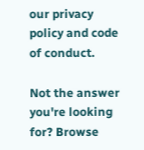our privacy policy and code of conduct.

Not the answer you're looking for? Browse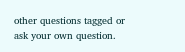other questions tagged or ask your own question.